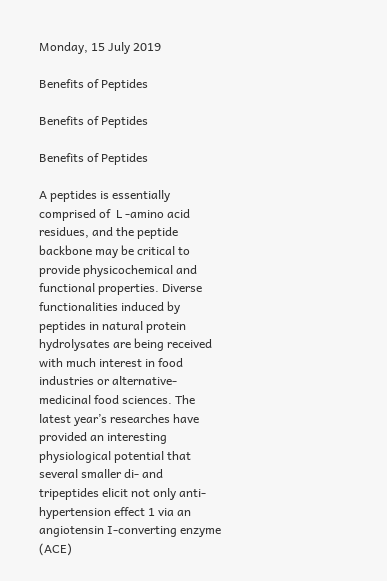Monday, 15 July 2019

Benefits of Peptides

Benefits of Peptides

Benefits of Peptides

A peptides is essentially comprised of  L -amino acid residues, and the peptide backbone may be critical to provide physicochemical and functional properties. Diverse functionalities induced by peptides in natural protein hydrolysates are being received with much interest in food industries or alternative-medicinal food sciences. The latest year’s researches have provided an interesting physiological potential that several smaller di- and tripeptides elicit not only anti-hypertension effect 1 via an angiotensin I-converting enzyme (ACE)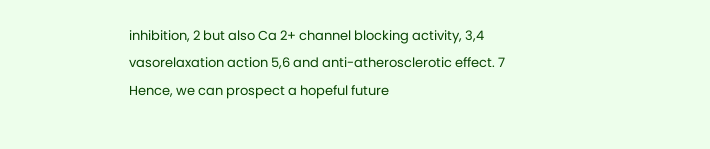inhibition, 2 but also Ca 2+ channel blocking activity, 3,4 vasorelaxation action 5,6 and anti-atherosclerotic effect. 7 Hence, we can prospect a hopeful future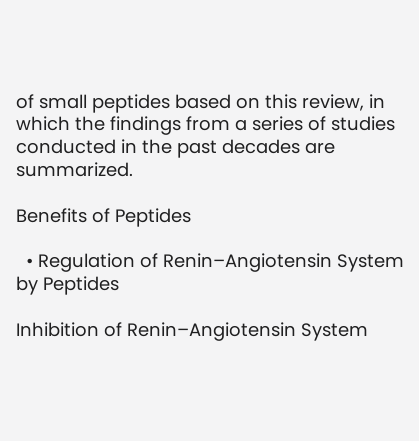of small peptides based on this review, in which the findings from a series of studies conducted in the past decades are summarized.

Benefits of Peptides

  • Regulation of Renin–Angiotensin System by Peptides

Inhibition of Renin–Angiotensin System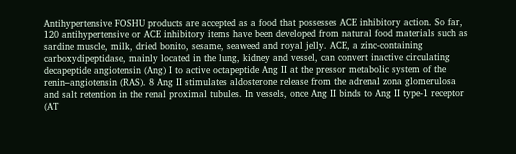Antihypertensive FOSHU products are accepted as a food that possesses ACE inhibitory action. So far, 120 antihypertensive or ACE inhibitory items have been developed from natural food materials such as sardine muscle, milk, dried bonito, sesame, seaweed and royal jelly. ACE, a zinc-containing carboxydipeptidase, mainly located in the lung, kidney and vessel, can convert inactive circulating decapeptide angiotensin (Ang) I to active octapeptide Ang II at the pressor metabolic system of the renin–angiotensin (RAS). 8 Ang II stimulates aldosterone release from the adrenal zona glomerulosa and salt retention in the renal proximal tubules. In vessels, once Ang II binds to Ang II type-1 receptor (AT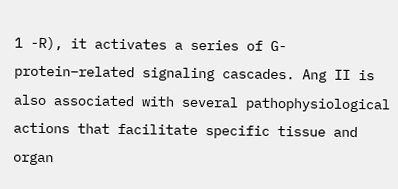1 -R), it activates a series of G-protein–related signaling cascades. Ang II is also associated with several pathophysiological actions that facilitate specific tissue and organ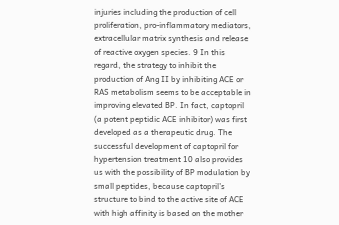injuries including the production of cell proliferation, pro-inflammatory mediators, extracellular matrix synthesis and release of reactive oxygen species. 9 In this regard, the strategy to inhibit the production of Ang II by inhibiting ACE or RAS metabolism seems to be acceptable in improving elevated BP. In fact, captopril (a potent peptidic ACE inhibitor) was first developed as a therapeutic drug. The successful development of captopril for hypertension treatment 10 also provides us with the possibility of BP modulation by small peptides, because captopril’s structure to bind to the active site of ACE with high affinity is based on the mother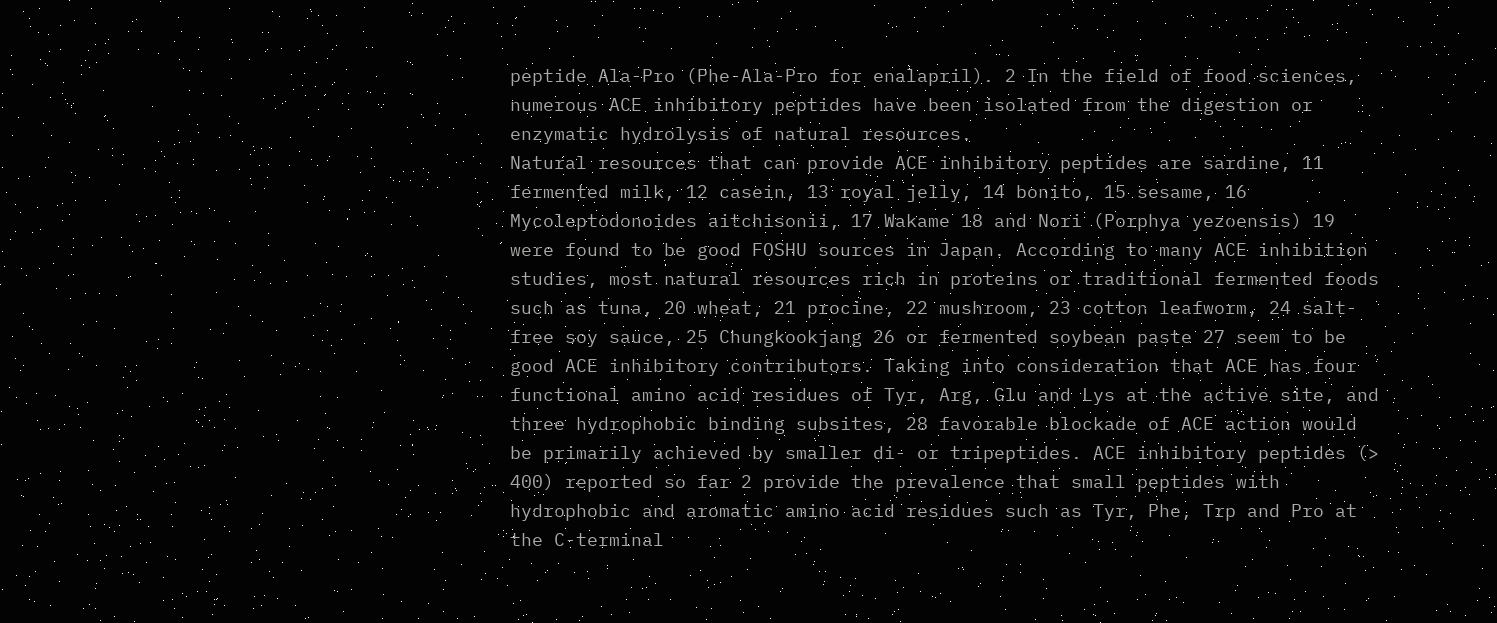peptide Ala-Pro (Phe-Ala-Pro for enalapril). 2 In the field of food sciences, numerous ACE inhibitory peptides have been isolated from the digestion or enzymatic hydrolysis of natural resources.
Natural resources that can provide ACE inhibitory peptides are sardine, 11 fermented milk, 12 casein, 13 royal jelly, 14 bonito, 15 sesame, 16 Mycoleptodonoides aitchisonii, 17 Wakame 18 and Nori (Porphya yezoensis) 19 were found to be good FOSHU sources in Japan. According to many ACE inhibition studies, most natural resources rich in proteins or traditional fermented foods such as tuna, 20 wheat, 21 procine, 22 mushroom, 23 cotton leafworm, 24 salt-free soy sauce, 25 Chungkookjang 26 or fermented soybean paste 27 seem to be good ACE inhibitory contributors. Taking into consideration that ACE has four functional amino acid residues of Tyr, Arg, Glu and Lys at the active site, and three hydrophobic binding subsites, 28 favorable blockade of ACE action would be primarily achieved by smaller di- or tripeptides. ACE inhibitory peptides (> 400) reported so far 2 provide the prevalence that small peptides with hydrophobic and aromatic amino acid residues such as Tyr, Phe, Trp and Pro at the C-terminal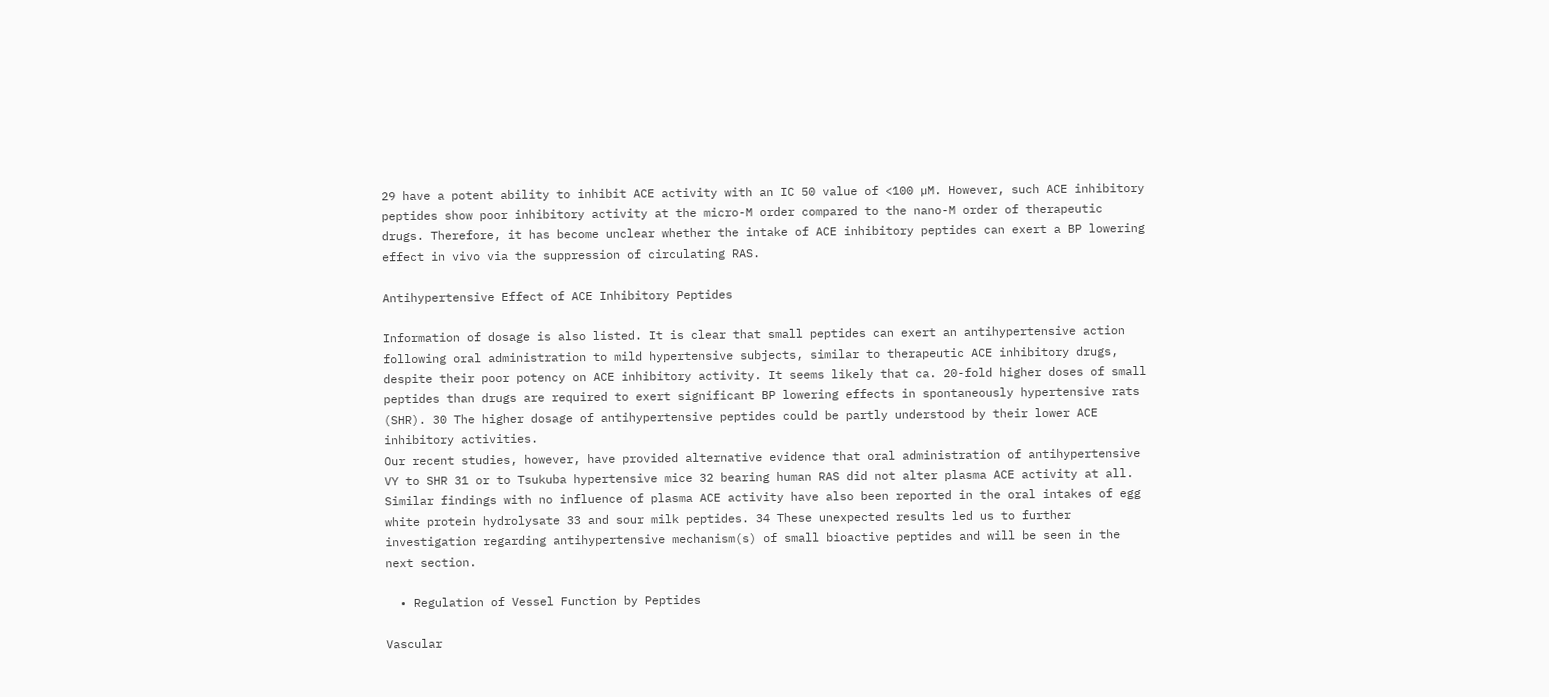29 have a potent ability to inhibit ACE activity with an IC 50 value of <100 µM. However, such ACE inhibitory peptides show poor inhibitory activity at the micro-M order compared to the nano-M order of therapeutic drugs. Therefore, it has become unclear whether the intake of ACE inhibitory peptides can exert a BP lowering effect in vivo via the suppression of circulating RAS.

Antihypertensive Effect of ACE Inhibitory Peptides

Information of dosage is also listed. It is clear that small peptides can exert an antihypertensive action following oral administration to mild hypertensive subjects, similar to therapeutic ACE inhibitory drugs, despite their poor potency on ACE inhibitory activity. It seems likely that ca. 20-fold higher doses of small peptides than drugs are required to exert significant BP lowering effects in spontaneously hypertensive rats (SHR). 30 The higher dosage of antihypertensive peptides could be partly understood by their lower ACE inhibitory activities.
Our recent studies, however, have provided alternative evidence that oral administration of antihypertensive VY to SHR 31 or to Tsukuba hypertensive mice 32 bearing human RAS did not alter plasma ACE activity at all. Similar findings with no influence of plasma ACE activity have also been reported in the oral intakes of egg white protein hydrolysate 33 and sour milk peptides. 34 These unexpected results led us to further investigation regarding antihypertensive mechanism(s) of small bioactive peptides and will be seen in the next section.

  • Regulation of Vessel Function by Peptides

Vascular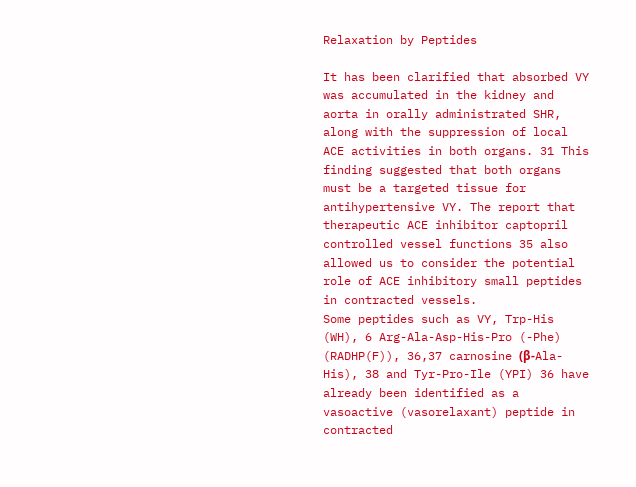Relaxation by Peptides

It has been clarified that absorbed VY was accumulated in the kidney and aorta in orally administrated SHR, along with the suppression of local ACE activities in both organs. 31 This finding suggested that both organs must be a targeted tissue for antihypertensive VY. The report that therapeutic ACE inhibitor captopril controlled vessel functions 35 also allowed us to consider the potential role of ACE inhibitory small peptides in contracted vessels.
Some peptides such as VY, Trp-His (WH), 6 Arg-Ala-Asp-His-Pro (-Phe) (RADHP(F)), 36,37 carnosine (β-Ala-His), 38 and Tyr-Pro-Ile (YPI) 36 have already been identified as a vasoactive (vasorelaxant) peptide in contracted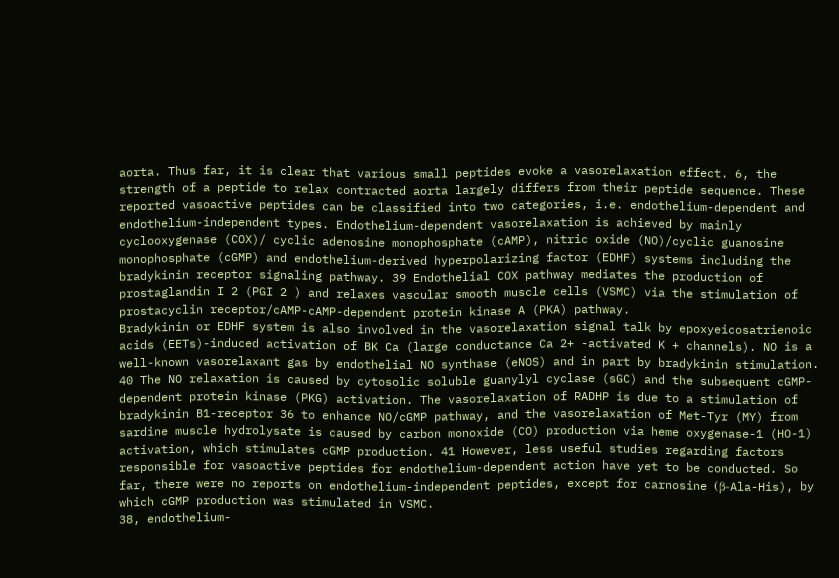aorta. Thus far, it is clear that various small peptides evoke a vasorelaxation effect. 6, the strength of a peptide to relax contracted aorta largely differs from their peptide sequence. These reported vasoactive peptides can be classified into two categories, i.e. endothelium-dependent and endothelium-independent types. Endothelium-dependent vasorelaxation is achieved by mainly cyclooxygenase (COX)/ cyclic adenosine monophosphate (cAMP), nitric oxide (NO)/cyclic guanosine monophosphate (cGMP) and endothelium-derived hyperpolarizing factor (EDHF) systems including the bradykinin receptor signaling pathway. 39 Endothelial COX pathway mediates the production of prostaglandin I 2 (PGI 2 ) and relaxes vascular smooth muscle cells (VSMC) via the stimulation of prostacyclin receptor/cAMP-cAMP-dependent protein kinase A (PKA) pathway.
Bradykinin or EDHF system is also involved in the vasorelaxation signal talk by epoxyeicosatrienoic acids (EETs)-induced activation of BK Ca (large conductance Ca 2+ -activated K + channels). NO is a well-known vasorelaxant gas by endothelial NO synthase (eNOS) and in part by bradykinin stimulation. 40 The NO relaxation is caused by cytosolic soluble guanylyl cyclase (sGC) and the subsequent cGMP-dependent protein kinase (PKG) activation. The vasorelaxation of RADHP is due to a stimulation of bradykinin B1-receptor 36 to enhance NO/cGMP pathway, and the vasorelaxation of Met-Tyr (MY) from sardine muscle hydrolysate is caused by carbon monoxide (CO) production via heme oxygenase-1 (HO-1) activation, which stimulates cGMP production. 41 However, less useful studies regarding factors responsible for vasoactive peptides for endothelium-dependent action have yet to be conducted. So far, there were no reports on endothelium-independent peptides, except for carnosine (β-Ala-His), by which cGMP production was stimulated in VSMC.
38, endothelium-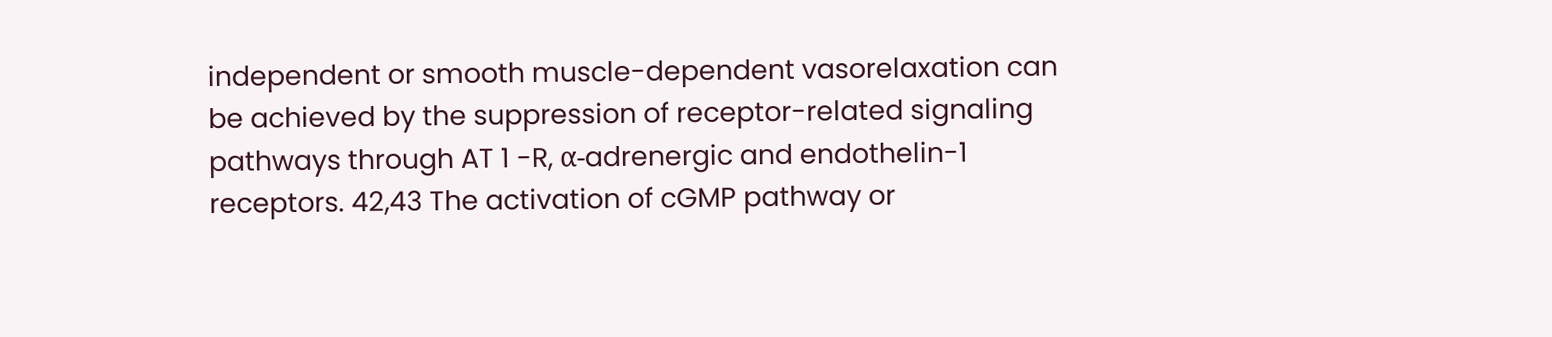independent or smooth muscle-dependent vasorelaxation can be achieved by the suppression of receptor-related signaling pathways through AT 1 -R, α-adrenergic and endothelin-1 receptors. 42,43 The activation of cGMP pathway or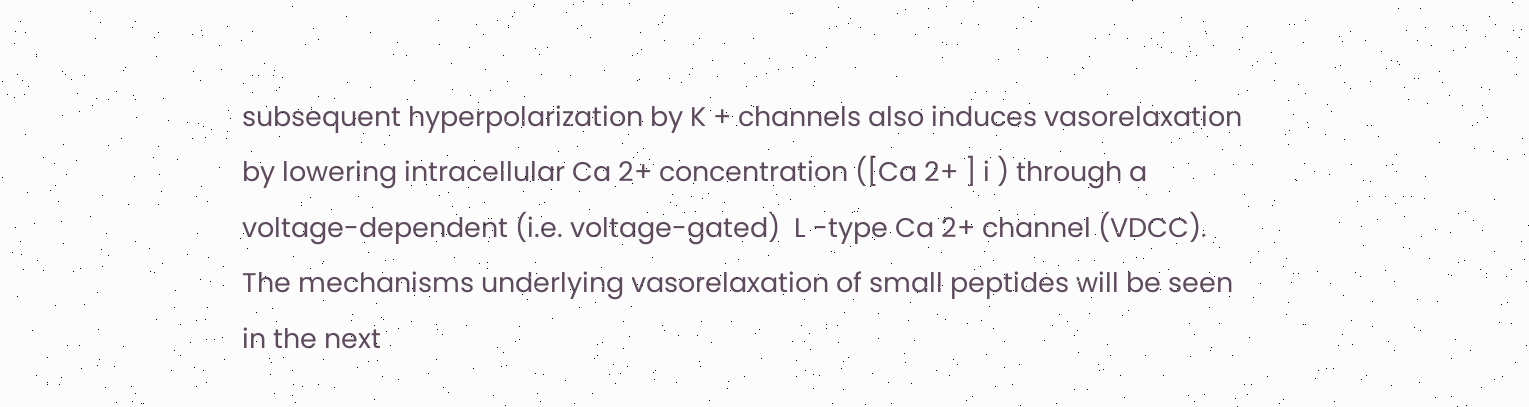subsequent hyperpolarization by K + channels also induces vasorelaxation by lowering intracellular Ca 2+ concentration ([Ca 2+ ] i ) through a voltage-dependent (i.e. voltage-gated)  L -type Ca 2+ channel (VDCC). The mechanisms underlying vasorelaxation of small peptides will be seen in the next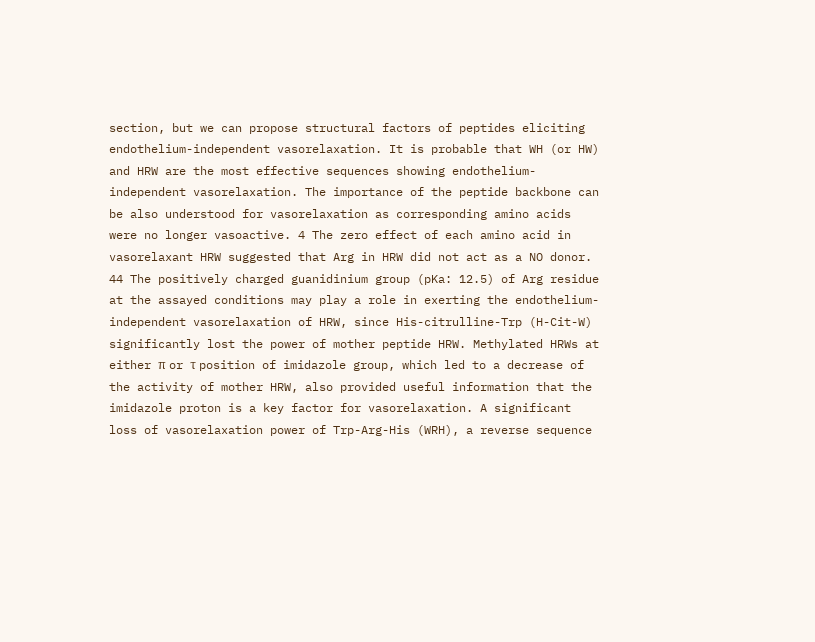section, but we can propose structural factors of peptides eliciting endothelium-independent vasorelaxation. It is probable that WH (or HW) and HRW are the most effective sequences showing endothelium-independent vasorelaxation. The importance of the peptide backbone can be also understood for vasorelaxation as corresponding amino acids were no longer vasoactive. 4 The zero effect of each amino acid in vasorelaxant HRW suggested that Arg in HRW did not act as a NO donor.
44 The positively charged guanidinium group (pKa: 12.5) of Arg residue at the assayed conditions may play a role in exerting the endothelium-independent vasorelaxation of HRW, since His-citrulline-Trp (H-Cit-W) significantly lost the power of mother peptide HRW. Methylated HRWs at either π or τ position of imidazole group, which led to a decrease of the activity of mother HRW, also provided useful information that the imidazole proton is a key factor for vasorelaxation. A significant loss of vasorelaxation power of Trp-Arg-His (WRH), a reverse sequence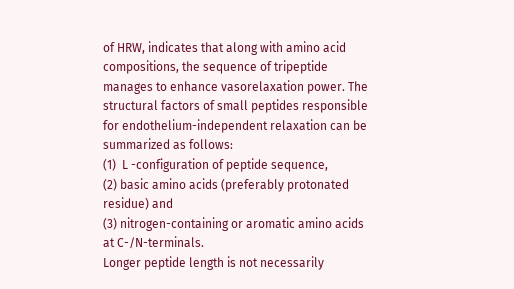of HRW, indicates that along with amino acid compositions, the sequence of tripeptide manages to enhance vasorelaxation power. The structural factors of small peptides responsible for endothelium-independent relaxation can be summarized as follows:
(1)  L -configuration of peptide sequence,
(2) basic amino acids (preferably protonated residue) and
(3) nitrogen-containing or aromatic amino acids at C-/N-terminals.
Longer peptide length is not necessarily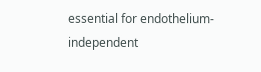essential for endothelium-independent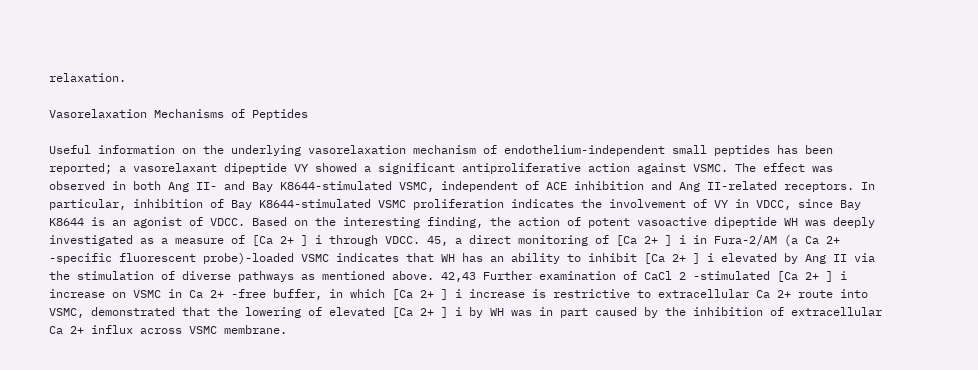relaxation.

Vasorelaxation Mechanisms of Peptides

Useful information on the underlying vasorelaxation mechanism of endothelium-independent small peptides has been reported; a vasorelaxant dipeptide VY showed a significant antiproliferative action against VSMC. The effect was observed in both Ang II- and Bay K8644-stimulated VSMC, independent of ACE inhibition and Ang II-related receptors. In particular, inhibition of Bay K8644-stimulated VSMC proliferation indicates the involvement of VY in VDCC, since Bay K8644 is an agonist of VDCC. Based on the interesting finding, the action of potent vasoactive dipeptide WH was deeply investigated as a measure of [Ca 2+ ] i through VDCC. 45, a direct monitoring of [Ca 2+ ] i in Fura-2/AM (a Ca 2+ -specific fluorescent probe)-loaded VSMC indicates that WH has an ability to inhibit [Ca 2+ ] i elevated by Ang II via the stimulation of diverse pathways as mentioned above. 42,43 Further examination of CaCl 2 -stimulated [Ca 2+ ] i increase on VSMC in Ca 2+ -free buffer, in which [Ca 2+ ] i increase is restrictive to extracellular Ca 2+ route into VSMC, demonstrated that the lowering of elevated [Ca 2+ ] i by WH was in part caused by the inhibition of extracellular Ca 2+ influx across VSMC membrane.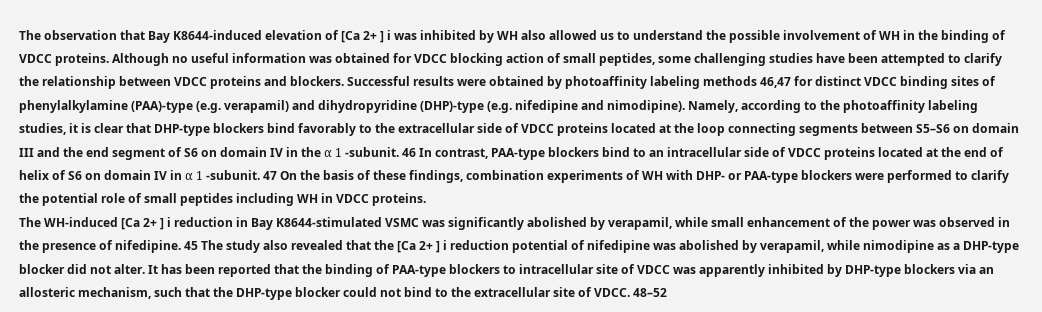The observation that Bay K8644-induced elevation of [Ca 2+ ] i was inhibited by WH also allowed us to understand the possible involvement of WH in the binding of VDCC proteins. Although no useful information was obtained for VDCC blocking action of small peptides, some challenging studies have been attempted to clarify the relationship between VDCC proteins and blockers. Successful results were obtained by photoaffinity labeling methods 46,47 for distinct VDCC binding sites of phenylalkylamine (PAA)-type (e.g. verapamil) and dihydropyridine (DHP)-type (e.g. nifedipine and nimodipine). Namely, according to the photoaffinity labeling studies, it is clear that DHP-type blockers bind favorably to the extracellular side of VDCC proteins located at the loop connecting segments between S5–S6 on domain III and the end segment of S6 on domain IV in the α 1 -subunit. 46 In contrast, PAA-type blockers bind to an intracellular side of VDCC proteins located at the end of helix of S6 on domain IV in α 1 -subunit. 47 On the basis of these findings, combination experiments of WH with DHP- or PAA-type blockers were performed to clarify the potential role of small peptides including WH in VDCC proteins.
The WH-induced [Ca 2+ ] i reduction in Bay K8644-stimulated VSMC was significantly abolished by verapamil, while small enhancement of the power was observed in the presence of nifedipine. 45 The study also revealed that the [Ca 2+ ] i reduction potential of nifedipine was abolished by verapamil, while nimodipine as a DHP-type blocker did not alter. It has been reported that the binding of PAA-type blockers to intracellular site of VDCC was apparently inhibited by DHP-type blockers via an allosteric mechanism, such that the DHP-type blocker could not bind to the extracellular site of VDCC. 48–52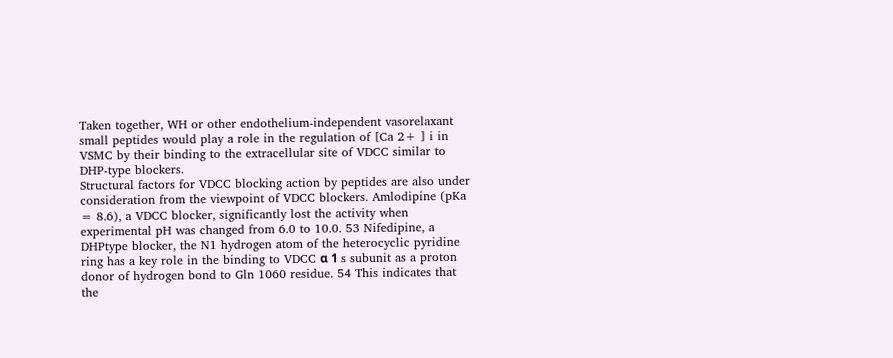Taken together, WH or other endothelium-independent vasorelaxant small peptides would play a role in the regulation of [Ca 2+ ] i in VSMC by their binding to the extracellular site of VDCC similar to DHP-type blockers.
Structural factors for VDCC blocking action by peptides are also under consideration from the viewpoint of VDCC blockers. Amlodipine (pKa = 8.6), a VDCC blocker, significantly lost the activity when experimental pH was changed from 6.0 to 10.0. 53 Nifedipine, a DHPtype blocker, the N1 hydrogen atom of the heterocyclic pyridine ring has a key role in the binding to VDCC α 1 s subunit as a proton donor of hydrogen bond to Gln 1060 residue. 54 This indicates that the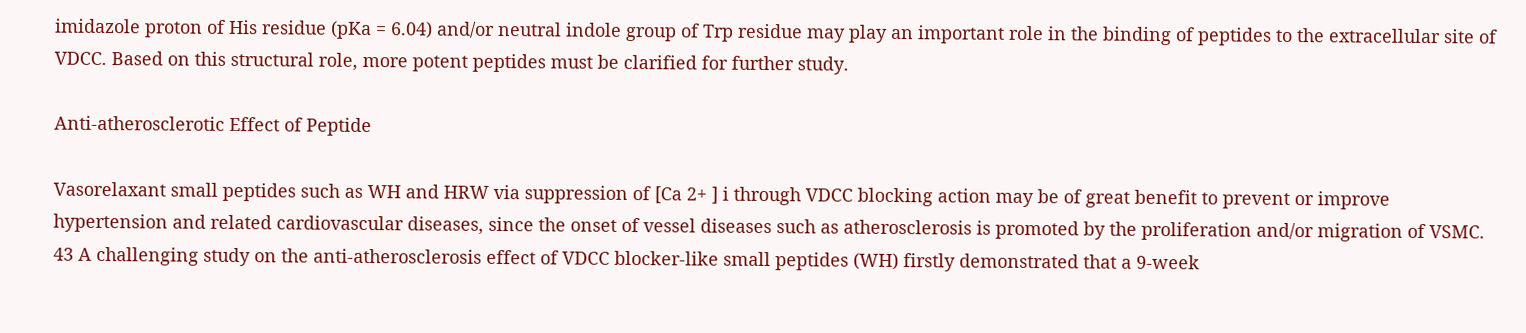imidazole proton of His residue (pKa = 6.04) and/or neutral indole group of Trp residue may play an important role in the binding of peptides to the extracellular site of VDCC. Based on this structural role, more potent peptides must be clarified for further study.

Anti-atherosclerotic Effect of Peptide

Vasorelaxant small peptides such as WH and HRW via suppression of [Ca 2+ ] i through VDCC blocking action may be of great benefit to prevent or improve hypertension and related cardiovascular diseases, since the onset of vessel diseases such as atherosclerosis is promoted by the proliferation and/or migration of VSMC. 43 A challenging study on the anti-atherosclerosis effect of VDCC blocker-like small peptides (WH) firstly demonstrated that a 9-week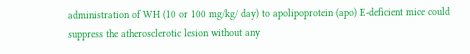administration of WH (10 or 100 mg/kg/ day) to apolipoprotein (apo) E-deficient mice could suppress the atherosclerotic lesion without any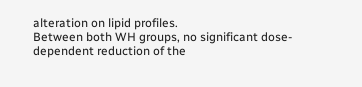alteration on lipid profiles.
Between both WH groups, no significant dose-dependent reduction of the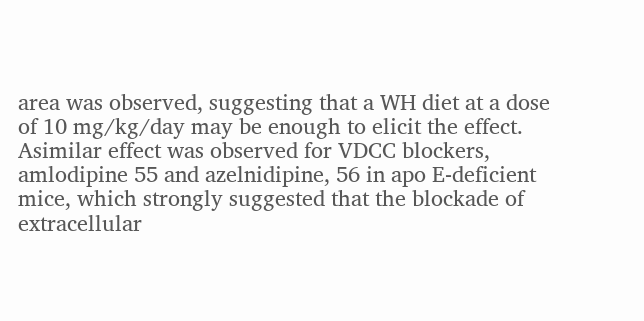area was observed, suggesting that a WH diet at a dose of 10 mg/kg/day may be enough to elicit the effect. Asimilar effect was observed for VDCC blockers, amlodipine 55 and azelnidipine, 56 in apo E-deficient mice, which strongly suggested that the blockade of extracellular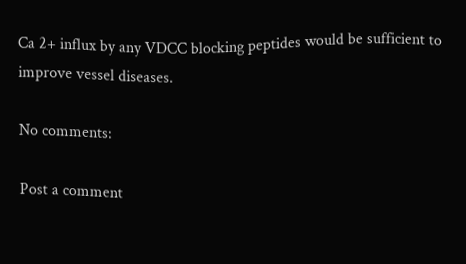Ca 2+ influx by any VDCC blocking peptides would be sufficient to improve vessel diseases.

No comments:

Post a comment